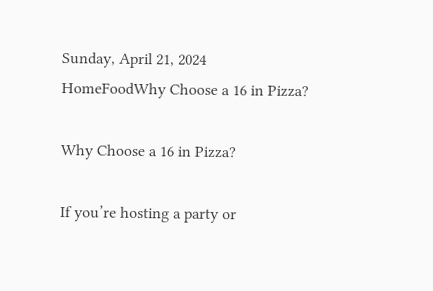Sunday, April 21, 2024
HomeFoodWhy Choose a 16 in Pizza?

Why Choose a 16 in Pizza?

If you’re hosting a party or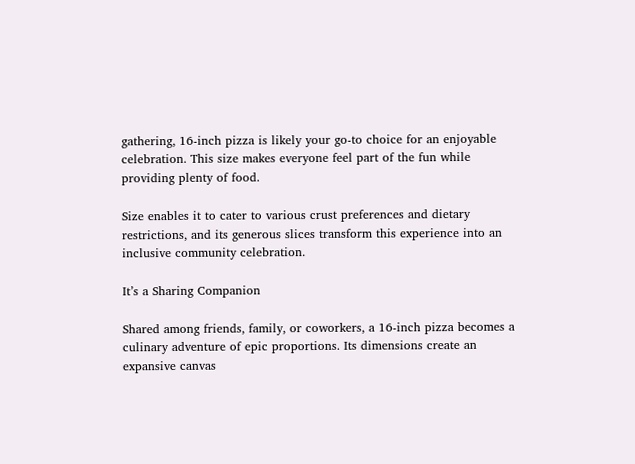gathering, 16-inch pizza is likely your go-to choice for an enjoyable celebration. This size makes everyone feel part of the fun while providing plenty of food.

Size enables it to cater to various crust preferences and dietary restrictions, and its generous slices transform this experience into an inclusive community celebration.

It’s a Sharing Companion

Shared among friends, family, or coworkers, a 16-inch pizza becomes a culinary adventure of epic proportions. Its dimensions create an expansive canvas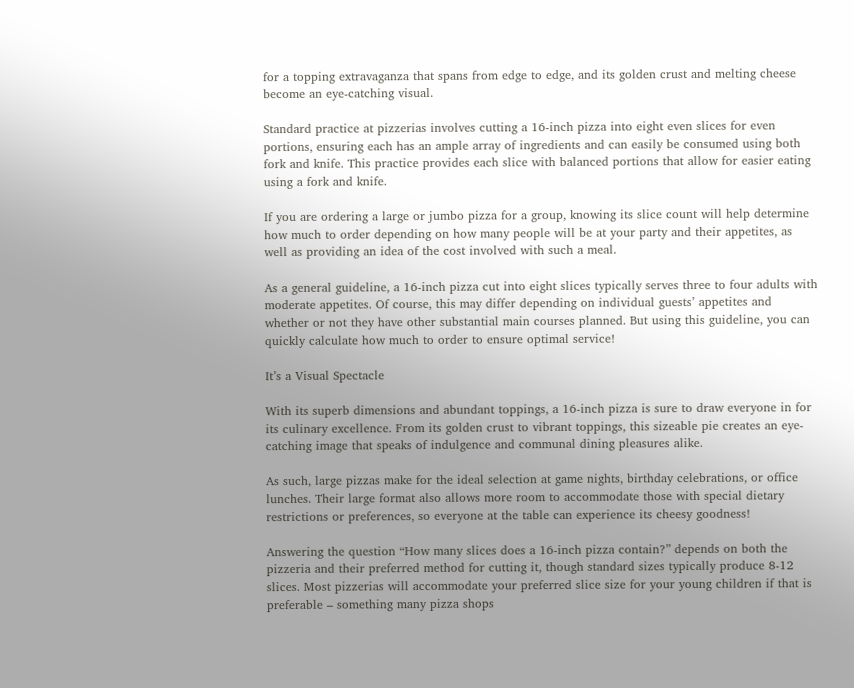for a topping extravaganza that spans from edge to edge, and its golden crust and melting cheese become an eye-catching visual.

Standard practice at pizzerias involves cutting a 16-inch pizza into eight even slices for even portions, ensuring each has an ample array of ingredients and can easily be consumed using both fork and knife. This practice provides each slice with balanced portions that allow for easier eating using a fork and knife.

If you are ordering a large or jumbo pizza for a group, knowing its slice count will help determine how much to order depending on how many people will be at your party and their appetites, as well as providing an idea of the cost involved with such a meal.

As a general guideline, a 16-inch pizza cut into eight slices typically serves three to four adults with moderate appetites. Of course, this may differ depending on individual guests’ appetites and whether or not they have other substantial main courses planned. But using this guideline, you can quickly calculate how much to order to ensure optimal service!

It’s a Visual Spectacle

With its superb dimensions and abundant toppings, a 16-inch pizza is sure to draw everyone in for its culinary excellence. From its golden crust to vibrant toppings, this sizeable pie creates an eye-catching image that speaks of indulgence and communal dining pleasures alike.

As such, large pizzas make for the ideal selection at game nights, birthday celebrations, or office lunches. Their large format also allows more room to accommodate those with special dietary restrictions or preferences, so everyone at the table can experience its cheesy goodness!

Answering the question “How many slices does a 16-inch pizza contain?” depends on both the pizzeria and their preferred method for cutting it, though standard sizes typically produce 8-12 slices. Most pizzerias will accommodate your preferred slice size for your young children if that is preferable – something many pizza shops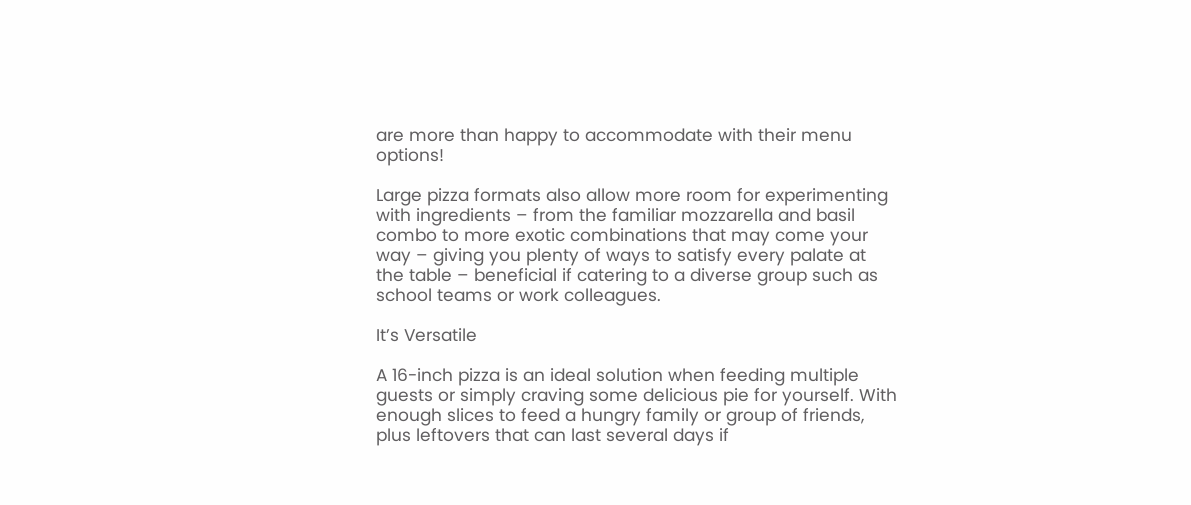are more than happy to accommodate with their menu options!

Large pizza formats also allow more room for experimenting with ingredients – from the familiar mozzarella and basil combo to more exotic combinations that may come your way – giving you plenty of ways to satisfy every palate at the table – beneficial if catering to a diverse group such as school teams or work colleagues.

It’s Versatile

A 16-inch pizza is an ideal solution when feeding multiple guests or simply craving some delicious pie for yourself. With enough slices to feed a hungry family or group of friends, plus leftovers that can last several days if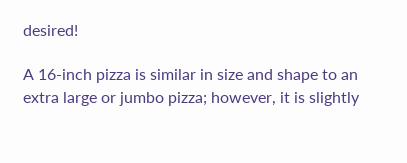desired!

A 16-inch pizza is similar in size and shape to an extra large or jumbo pizza; however, it is slightly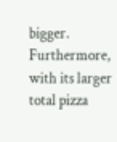bigger. Furthermore, with its larger total pizza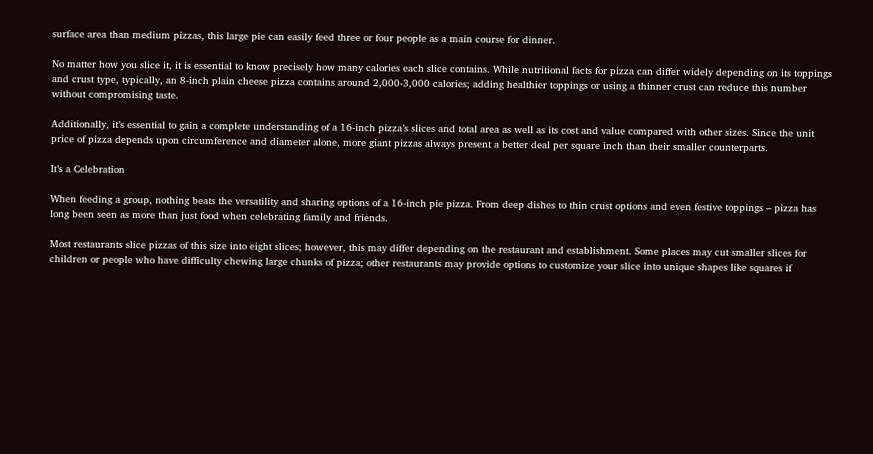surface area than medium pizzas, this large pie can easily feed three or four people as a main course for dinner.

No matter how you slice it, it is essential to know precisely how many calories each slice contains. While nutritional facts for pizza can differ widely depending on its toppings and crust type, typically, an 8-inch plain cheese pizza contains around 2,000-3,000 calories; adding healthier toppings or using a thinner crust can reduce this number without compromising taste.

Additionally, it’s essential to gain a complete understanding of a 16-inch pizza’s slices and total area as well as its cost and value compared with other sizes. Since the unit price of pizza depends upon circumference and diameter alone, more giant pizzas always present a better deal per square inch than their smaller counterparts.

It’s a Celebration

When feeding a group, nothing beats the versatility and sharing options of a 16-inch pie pizza. From deep dishes to thin crust options and even festive toppings – pizza has long been seen as more than just food when celebrating family and friends.

Most restaurants slice pizzas of this size into eight slices; however, this may differ depending on the restaurant and establishment. Some places may cut smaller slices for children or people who have difficulty chewing large chunks of pizza; other restaurants may provide options to customize your slice into unique shapes like squares if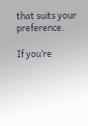that suits your preference.

If you’re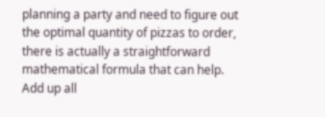planning a party and need to figure out the optimal quantity of pizzas to order, there is actually a straightforward mathematical formula that can help. Add up all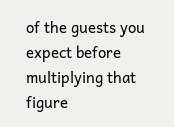of the guests you expect before multiplying that figure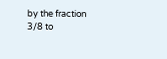by the fraction 3/8 to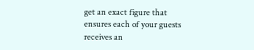get an exact figure that ensures each of your guests receives an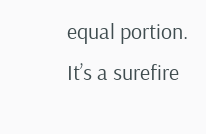equal portion. It’s a surefire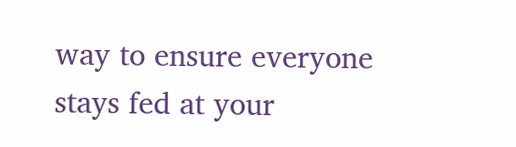way to ensure everyone stays fed at your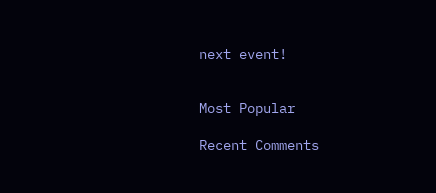next event!


Most Popular

Recent Comments